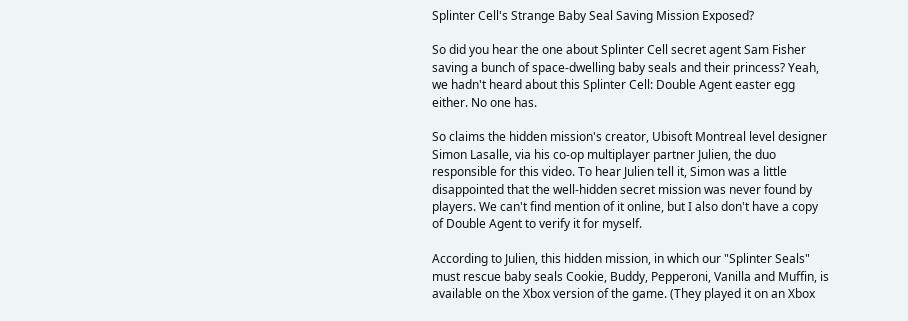Splinter Cell's Strange Baby Seal Saving Mission Exposed?

So did you hear the one about Splinter Cell secret agent Sam Fisher saving a bunch of space-dwelling baby seals and their princess? Yeah, we hadn't heard about this Splinter Cell: Double Agent easter egg either. No one has.

So claims the hidden mission's creator, Ubisoft Montreal level designer Simon Lasalle, via his co-op multiplayer partner Julien, the duo responsible for this video. To hear Julien tell it, Simon was a little disappointed that the well-hidden secret mission was never found by players. We can't find mention of it online, but I also don't have a copy of Double Agent to verify it for myself.

According to Julien, this hidden mission, in which our "Splinter Seals" must rescue baby seals Cookie, Buddy, Pepperoni, Vanilla and Muffin, is available on the Xbox version of the game. (They played it on an Xbox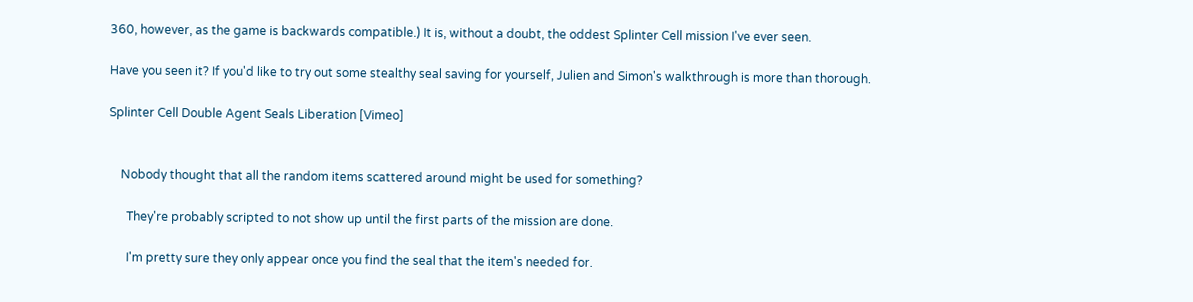360, however, as the game is backwards compatible.) It is, without a doubt, the oddest Splinter Cell mission I've ever seen.

Have you seen it? If you'd like to try out some stealthy seal saving for yourself, Julien and Simon's walkthrough is more than thorough.

Splinter Cell Double Agent Seals Liberation [Vimeo]


    Nobody thought that all the random items scattered around might be used for something?

      They're probably scripted to not show up until the first parts of the mission are done.

      I'm pretty sure they only appear once you find the seal that the item's needed for.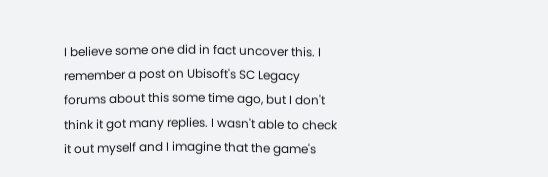I believe some one did in fact uncover this. I remember a post on Ubisoft's SC Legacy forums about this some time ago, but I don't think it got many replies. I wasn't able to check it out myself and I imagine that the game's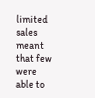limited sales meant that few were able to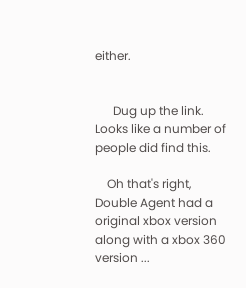either.


      Dug up the link. Looks like a number of people did find this.

    Oh that's right, Double Agent had a original xbox version along with a xbox 360 version ...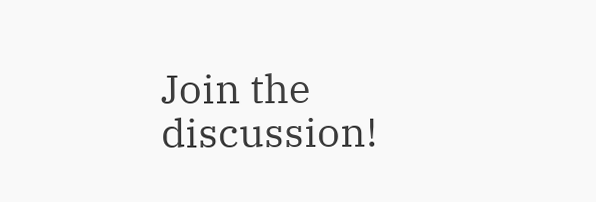Join the discussion!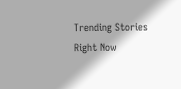Trending Stories Right Now